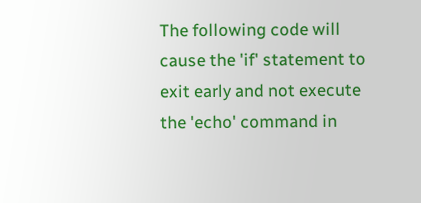The following code will cause the 'if' statement to exit early and not execute the 'echo' command in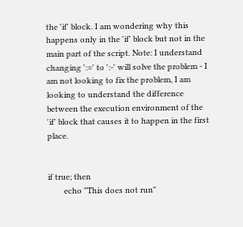the 'if' block. I am wondering why this happens only in the 'if' block but not in the main part of the script. Note: I understand changing ':=' to ':-' will solve the problem - I am not looking to fix the problem, I am looking to understand the difference between the execution environment of the 'if' block that causes it to happen in the first place.


if true; then
        echo "This does not run"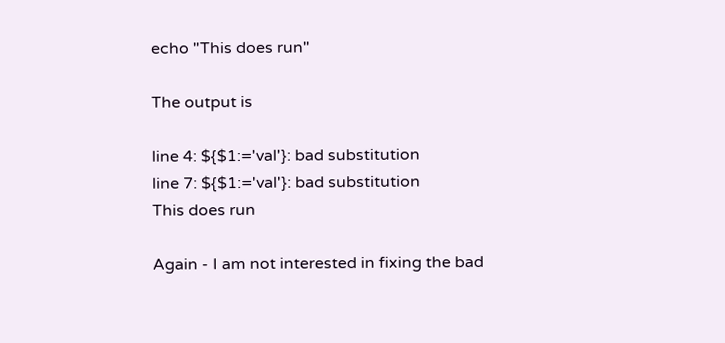echo "This does run"

The output is

line 4: ${$1:='val'}: bad substitution
line 7: ${$1:='val'}: bad substitution
This does run

Again - I am not interested in fixing the bad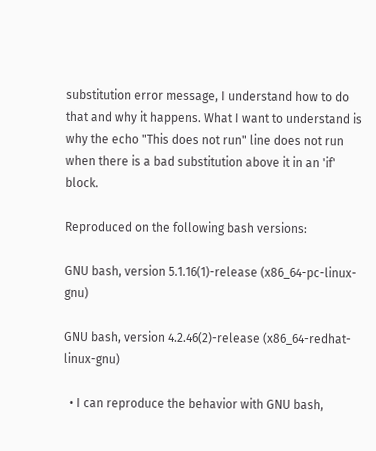substitution error message, I understand how to do that and why it happens. What I want to understand is why the echo "This does not run" line does not run when there is a bad substitution above it in an 'if' block.

Reproduced on the following bash versions:

GNU bash, version 5.1.16(1)-release (x86_64-pc-linux-gnu)

GNU bash, version 4.2.46(2)-release (x86_64-redhat-linux-gnu)

  • I can reproduce the behavior with GNU bash,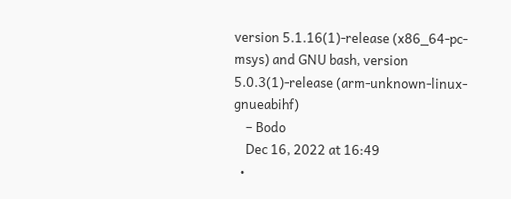version 5.1.16(1)-release (x86_64-pc-msys) and GNU bash, version 5.0.3(1)-release (arm-unknown-linux-gnueabihf)
    – Bodo
    Dec 16, 2022 at 16:49
  •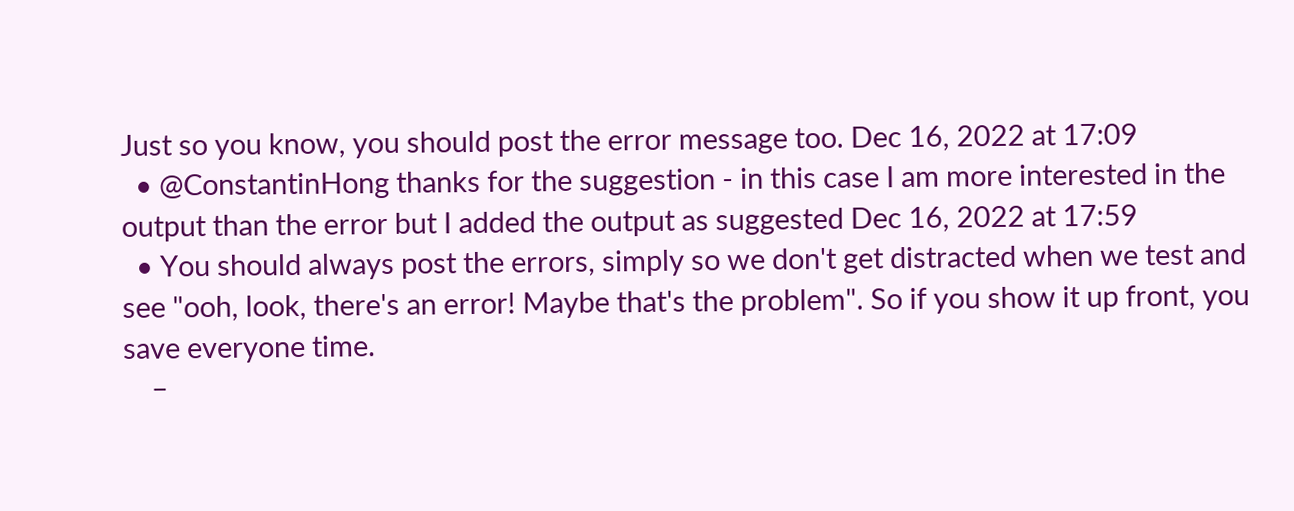Just so you know, you should post the error message too. Dec 16, 2022 at 17:09
  • @ConstantinHong thanks for the suggestion - in this case I am more interested in the output than the error but I added the output as suggested Dec 16, 2022 at 17:59
  • You should always post the errors, simply so we don't get distracted when we test and see "ooh, look, there's an error! Maybe that's the problem". So if you show it up front, you save everyone time.
    –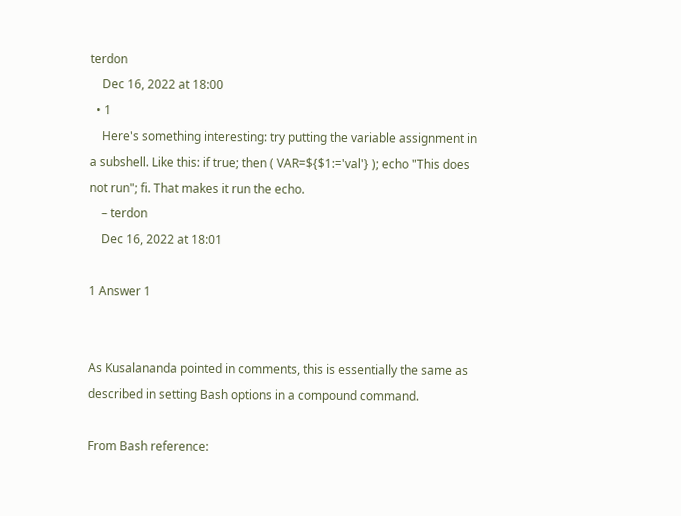terdon
    Dec 16, 2022 at 18:00
  • 1
    Here's something interesting: try putting the variable assignment in a subshell. Like this: if true; then ( VAR=${$1:='val'} ); echo "This does not run"; fi. That makes it run the echo.
    – terdon
    Dec 16, 2022 at 18:01

1 Answer 1


As Kusalananda pointed in comments, this is essentially the same as described in setting Bash options in a compound command.

From Bash reference: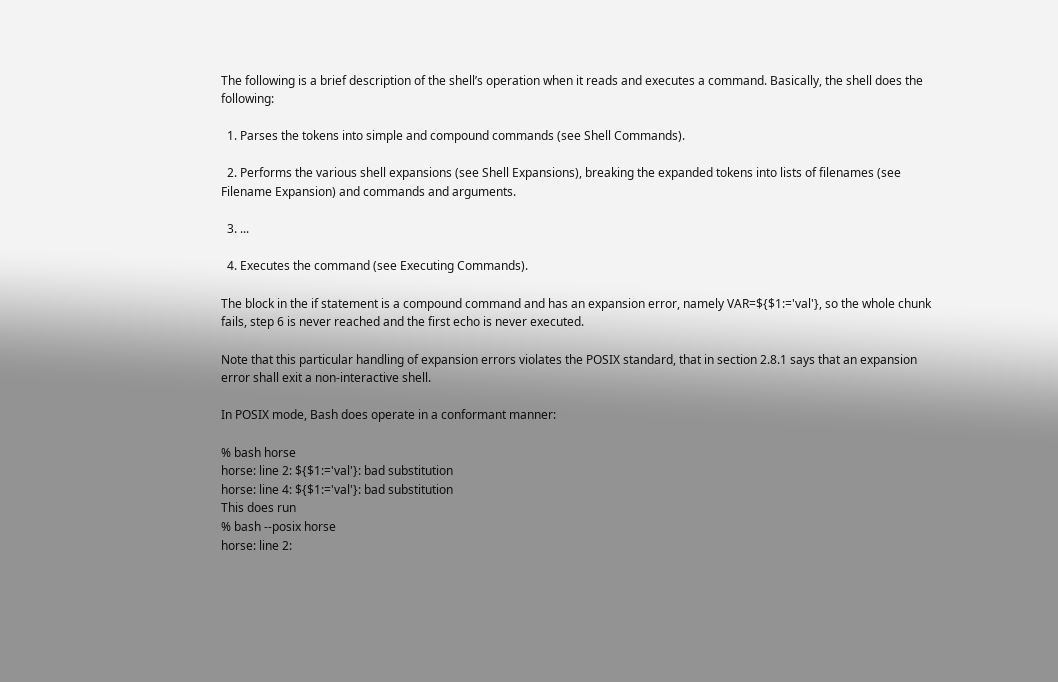The following is a brief description of the shell’s operation when it reads and executes a command. Basically, the shell does the following:

  1. Parses the tokens into simple and compound commands (see Shell Commands).

  2. Performs the various shell expansions (see Shell Expansions), breaking the expanded tokens into lists of filenames (see Filename Expansion) and commands and arguments.

  3. ...

  4. Executes the command (see Executing Commands).

The block in the if statement is a compound command and has an expansion error, namely VAR=${$1:='val'}, so the whole chunk fails, step 6 is never reached and the first echo is never executed.

Note that this particular handling of expansion errors violates the POSIX standard, that in section 2.8.1 says that an expansion error shall exit a non-interactive shell.

In POSIX mode, Bash does operate in a conformant manner:

% bash horse
horse: line 2: ${$1:='val'}: bad substitution
horse: line 4: ${$1:='val'}: bad substitution
This does run
% bash --posix horse
horse: line 2: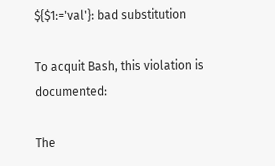${$1:='val'}: bad substitution

To acquit Bash, this violation is documented:

The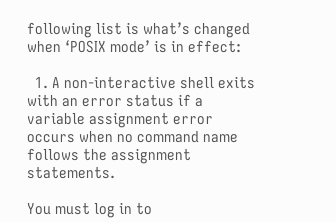following list is what’s changed when ‘POSIX mode’ is in effect:

  1. A non-interactive shell exits with an error status if a variable assignment error occurs when no command name follows the assignment statements.

You must log in to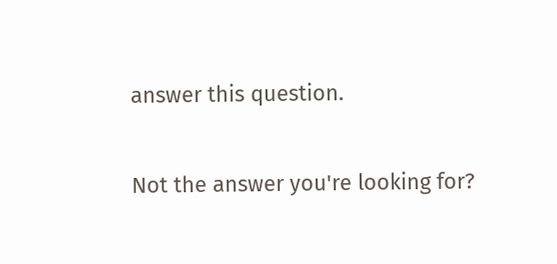answer this question.

Not the answer you're looking for?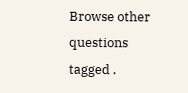Browse other questions tagged .